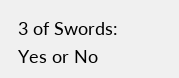3 of Swords: Yes or No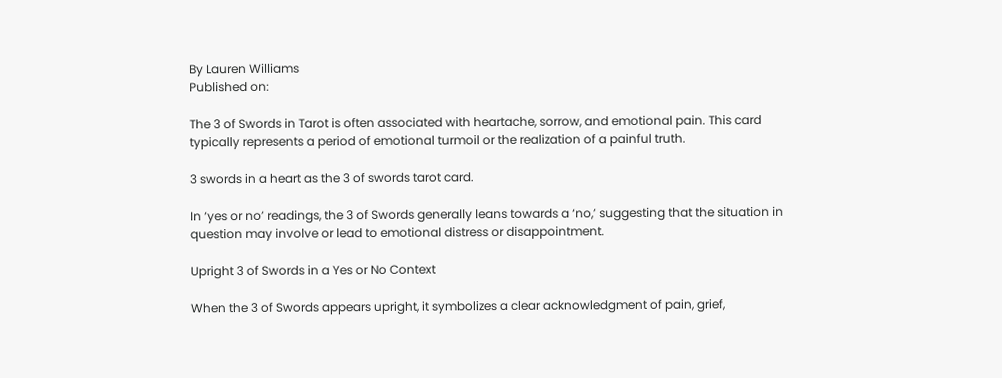By Lauren Williams
Published on:

The 3 of Swords in Tarot is often associated with heartache, sorrow, and emotional pain. This card typically represents a period of emotional turmoil or the realization of a painful truth.

3 swords in a heart as the 3 of swords tarot card.

In ‘yes or no’ readings, the 3 of Swords generally leans towards a ‘no,’ suggesting that the situation in question may involve or lead to emotional distress or disappointment.

Upright 3 of Swords in a Yes or No Context

When the 3 of Swords appears upright, it symbolizes a clear acknowledgment of pain, grief,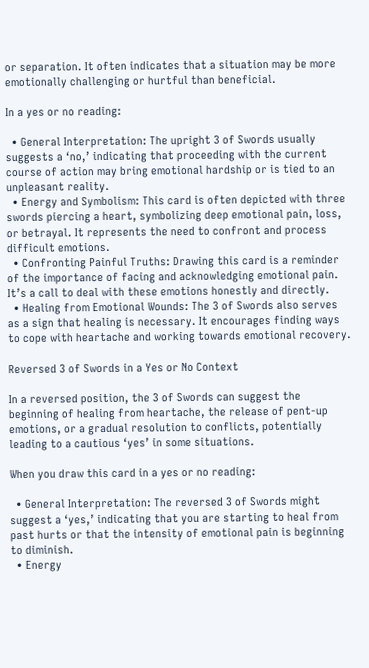or separation. It often indicates that a situation may be more emotionally challenging or hurtful than beneficial.

In a yes or no reading:

  • General Interpretation: The upright 3 of Swords usually suggests a ‘no,’ indicating that proceeding with the current course of action may bring emotional hardship or is tied to an unpleasant reality.
  • Energy and Symbolism: This card is often depicted with three swords piercing a heart, symbolizing deep emotional pain, loss, or betrayal. It represents the need to confront and process difficult emotions.
  • Confronting Painful Truths: Drawing this card is a reminder of the importance of facing and acknowledging emotional pain. It’s a call to deal with these emotions honestly and directly.
  • Healing from Emotional Wounds: The 3 of Swords also serves as a sign that healing is necessary. It encourages finding ways to cope with heartache and working towards emotional recovery.

Reversed 3 of Swords in a Yes or No Context

In a reversed position, the 3 of Swords can suggest the beginning of healing from heartache, the release of pent-up emotions, or a gradual resolution to conflicts, potentially leading to a cautious ‘yes’ in some situations.

When you draw this card in a yes or no reading:

  • General Interpretation: The reversed 3 of Swords might suggest a ‘yes,’ indicating that you are starting to heal from past hurts or that the intensity of emotional pain is beginning to diminish.
  • Energy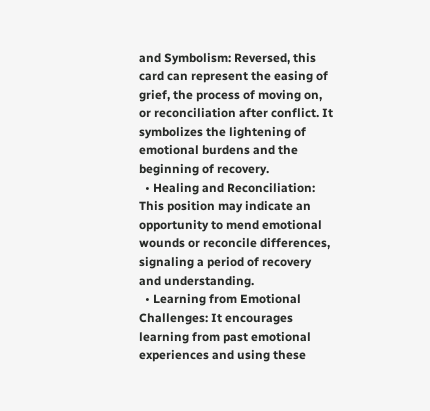and Symbolism: Reversed, this card can represent the easing of grief, the process of moving on, or reconciliation after conflict. It symbolizes the lightening of emotional burdens and the beginning of recovery.
  • Healing and Reconciliation: This position may indicate an opportunity to mend emotional wounds or reconcile differences, signaling a period of recovery and understanding.
  • Learning from Emotional Challenges: It encourages learning from past emotional experiences and using these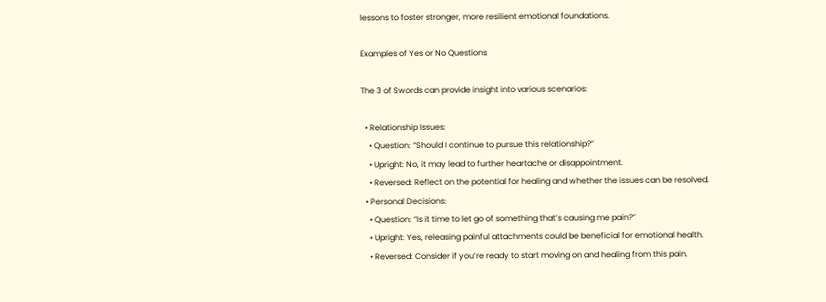lessons to foster stronger, more resilient emotional foundations.

Examples of Yes or No Questions

The 3 of Swords can provide insight into various scenarios:

  • Relationship Issues:
    • Question: “Should I continue to pursue this relationship?”
    • Upright: No, it may lead to further heartache or disappointment.
    • Reversed: Reflect on the potential for healing and whether the issues can be resolved.
  • Personal Decisions:
    • Question: “Is it time to let go of something that’s causing me pain?”
    • Upright: Yes, releasing painful attachments could be beneficial for emotional health.
    • Reversed: Consider if you’re ready to start moving on and healing from this pain.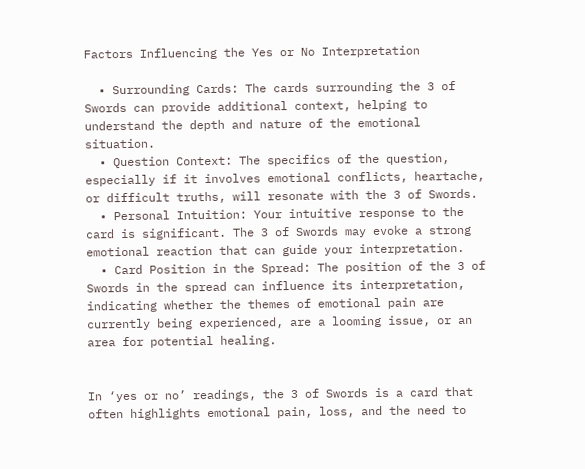Factors Influencing the Yes or No Interpretation

  • Surrounding Cards: The cards surrounding the 3 of Swords can provide additional context, helping to understand the depth and nature of the emotional situation.
  • Question Context: The specifics of the question, especially if it involves emotional conflicts, heartache, or difficult truths, will resonate with the 3 of Swords.
  • Personal Intuition: Your intuitive response to the card is significant. The 3 of Swords may evoke a strong emotional reaction that can guide your interpretation.
  • Card Position in the Spread: The position of the 3 of Swords in the spread can influence its interpretation, indicating whether the themes of emotional pain are currently being experienced, are a looming issue, or an area for potential healing.


In ‘yes or no’ readings, the 3 of Swords is a card that often highlights emotional pain, loss, and the need to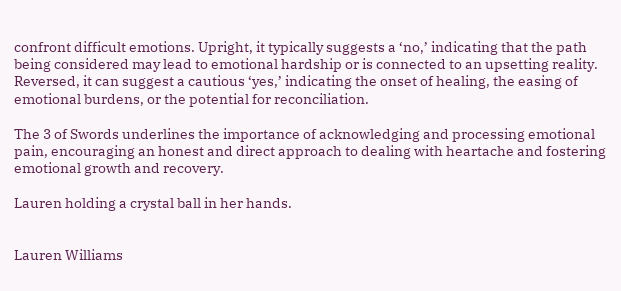confront difficult emotions. Upright, it typically suggests a ‘no,’ indicating that the path being considered may lead to emotional hardship or is connected to an upsetting reality. Reversed, it can suggest a cautious ‘yes,’ indicating the onset of healing, the easing of emotional burdens, or the potential for reconciliation.

The 3 of Swords underlines the importance of acknowledging and processing emotional pain, encouraging an honest and direct approach to dealing with heartache and fostering emotional growth and recovery.

Lauren holding a crystal ball in her hands.


Lauren Williams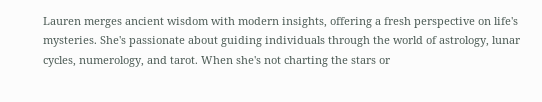Lauren merges ancient wisdom with modern insights, offering a fresh perspective on life's mysteries. She's passionate about guiding individuals through the world of astrology, lunar cycles, numerology, and tarot. When she's not charting the stars or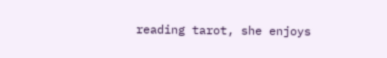reading tarot, she enjoys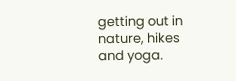getting out in nature, hikes and yoga.